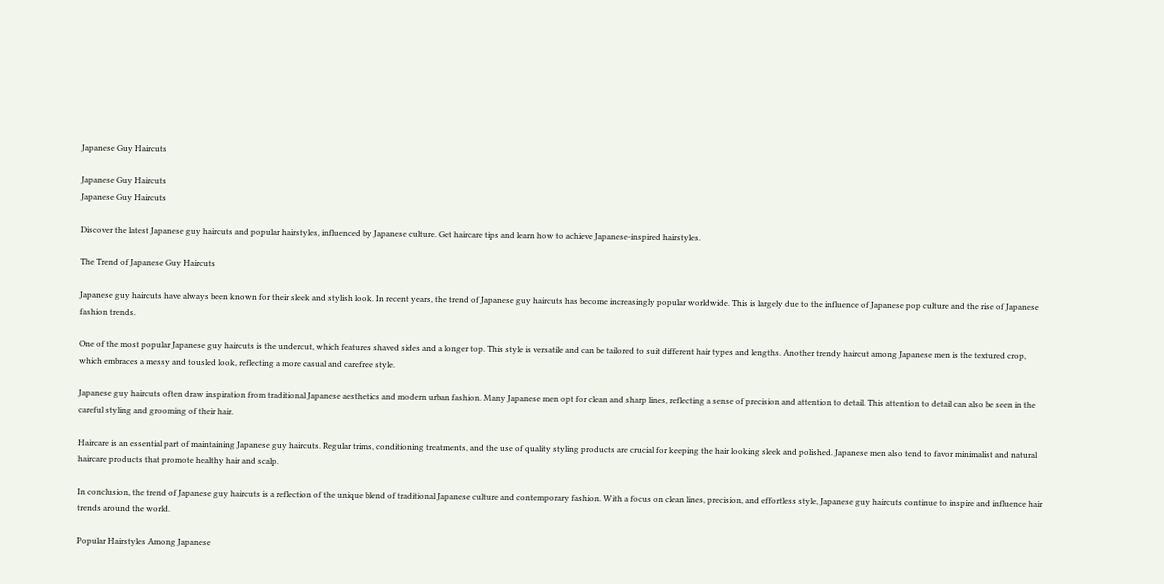Japanese Guy Haircuts

Japanese Guy Haircuts
Japanese Guy Haircuts

Discover the latest Japanese guy haircuts and popular hairstyles, influenced by Japanese culture. Get haircare tips and learn how to achieve Japanese-inspired hairstyles.

The Trend of Japanese Guy Haircuts

Japanese guy haircuts have always been known for their sleek and stylish look. In recent years, the trend of Japanese guy haircuts has become increasingly popular worldwide. This is largely due to the influence of Japanese pop culture and the rise of Japanese fashion trends.

One of the most popular Japanese guy haircuts is the undercut, which features shaved sides and a longer top. This style is versatile and can be tailored to suit different hair types and lengths. Another trendy haircut among Japanese men is the textured crop, which embraces a messy and tousled look, reflecting a more casual and carefree style.

Japanese guy haircuts often draw inspiration from traditional Japanese aesthetics and modern urban fashion. Many Japanese men opt for clean and sharp lines, reflecting a sense of precision and attention to detail. This attention to detail can also be seen in the careful styling and grooming of their hair.

Haircare is an essential part of maintaining Japanese guy haircuts. Regular trims, conditioning treatments, and the use of quality styling products are crucial for keeping the hair looking sleek and polished. Japanese men also tend to favor minimalist and natural haircare products that promote healthy hair and scalp.

In conclusion, the trend of Japanese guy haircuts is a reflection of the unique blend of traditional Japanese culture and contemporary fashion. With a focus on clean lines, precision, and effortless style, Japanese guy haircuts continue to inspire and influence hair trends around the world.

Popular Hairstyles Among Japanese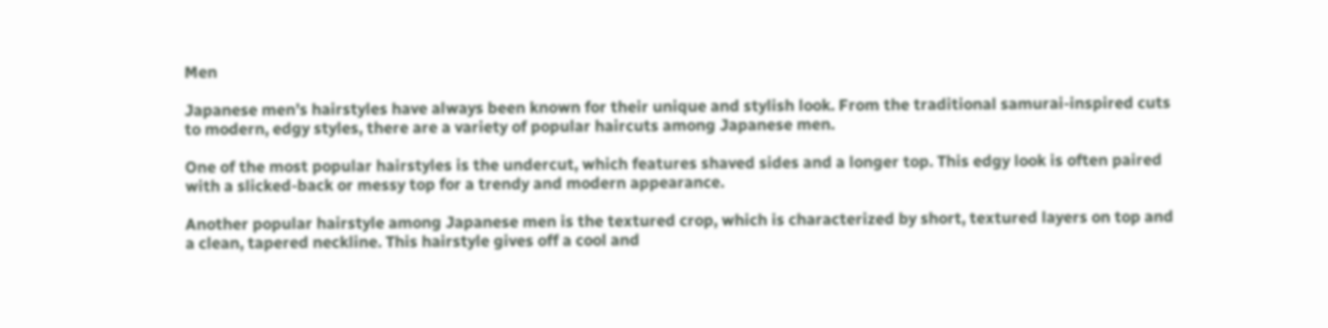Men

Japanese men’s hairstyles have always been known for their unique and stylish look. From the traditional samurai-inspired cuts to modern, edgy styles, there are a variety of popular haircuts among Japanese men.

One of the most popular hairstyles is the undercut, which features shaved sides and a longer top. This edgy look is often paired with a slicked-back or messy top for a trendy and modern appearance.

Another popular hairstyle among Japanese men is the textured crop, which is characterized by short, textured layers on top and a clean, tapered neckline. This hairstyle gives off a cool and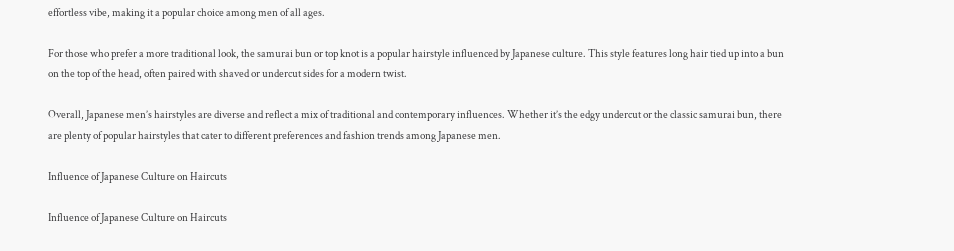effortless vibe, making it a popular choice among men of all ages.

For those who prefer a more traditional look, the samurai bun or top knot is a popular hairstyle influenced by Japanese culture. This style features long hair tied up into a bun on the top of the head, often paired with shaved or undercut sides for a modern twist.

Overall, Japanese men’s hairstyles are diverse and reflect a mix of traditional and contemporary influences. Whether it’s the edgy undercut or the classic samurai bun, there are plenty of popular hairstyles that cater to different preferences and fashion trends among Japanese men.

Influence of Japanese Culture on Haircuts

Influence of Japanese Culture on Haircuts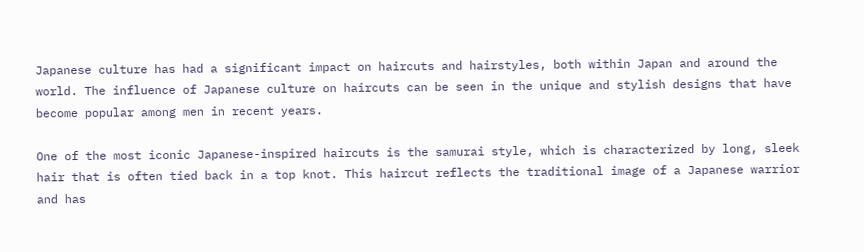Japanese culture has had a significant impact on haircuts and hairstyles, both within Japan and around the world. The influence of Japanese culture on haircuts can be seen in the unique and stylish designs that have become popular among men in recent years.

One of the most iconic Japanese-inspired haircuts is the samurai style, which is characterized by long, sleek hair that is often tied back in a top knot. This haircut reflects the traditional image of a Japanese warrior and has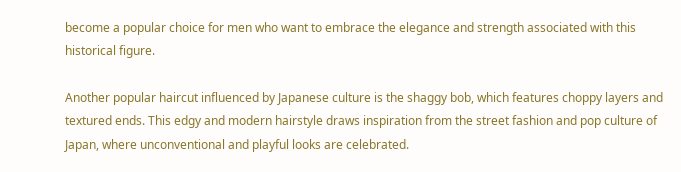become a popular choice for men who want to embrace the elegance and strength associated with this historical figure.

Another popular haircut influenced by Japanese culture is the shaggy bob, which features choppy layers and textured ends. This edgy and modern hairstyle draws inspiration from the street fashion and pop culture of Japan, where unconventional and playful looks are celebrated.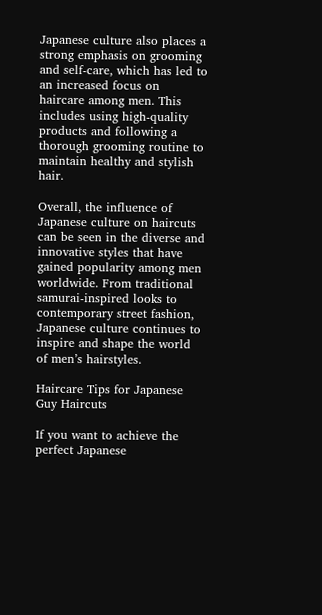Japanese culture also places a strong emphasis on grooming and self-care, which has led to an increased focus on haircare among men. This includes using high-quality products and following a thorough grooming routine to maintain healthy and stylish hair.

Overall, the influence of Japanese culture on haircuts can be seen in the diverse and innovative styles that have gained popularity among men worldwide. From traditional samurai-inspired looks to contemporary street fashion, Japanese culture continues to inspire and shape the world of men’s hairstyles.

Haircare Tips for Japanese Guy Haircuts

If you want to achieve the perfect Japanese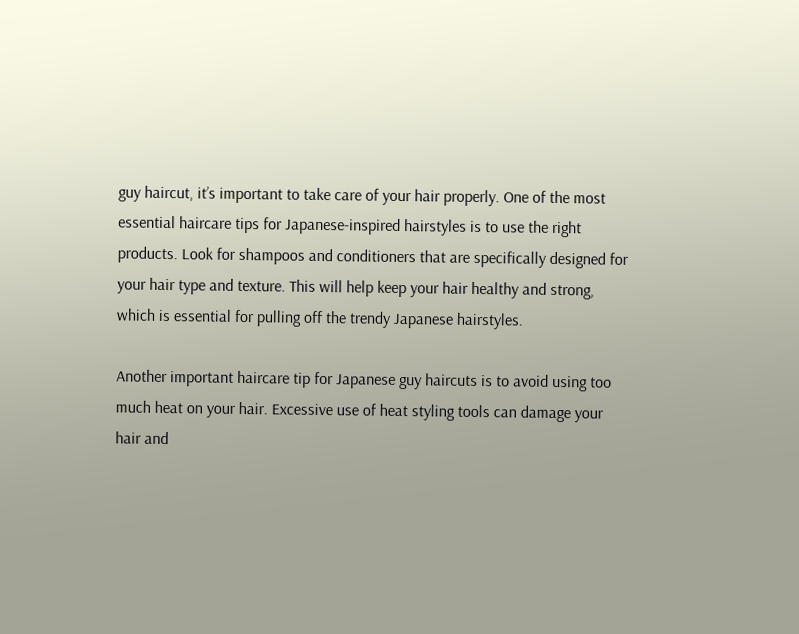guy haircut, it’s important to take care of your hair properly. One of the most essential haircare tips for Japanese-inspired hairstyles is to use the right products. Look for shampoos and conditioners that are specifically designed for your hair type and texture. This will help keep your hair healthy and strong, which is essential for pulling off the trendy Japanese hairstyles.

Another important haircare tip for Japanese guy haircuts is to avoid using too much heat on your hair. Excessive use of heat styling tools can damage your hair and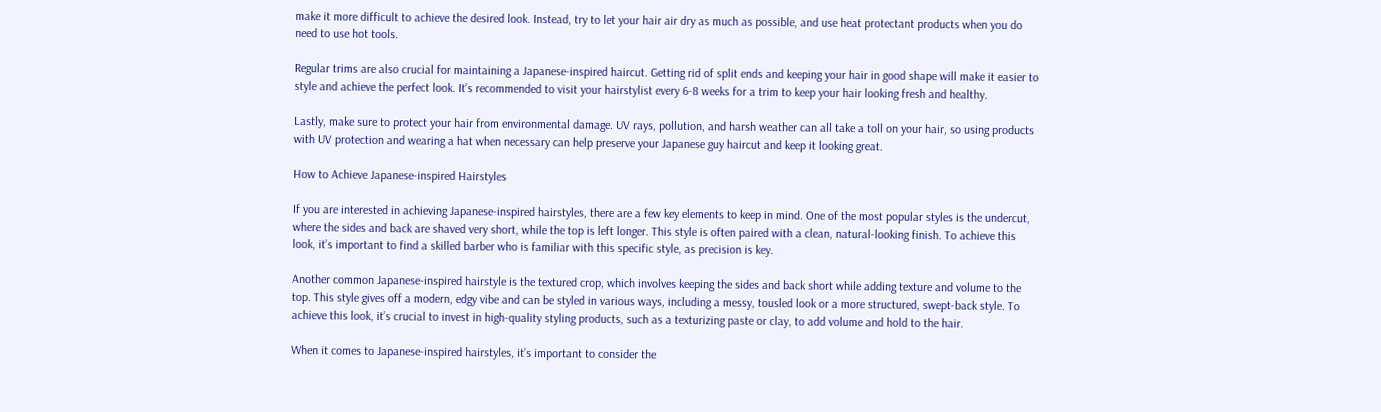make it more difficult to achieve the desired look. Instead, try to let your hair air dry as much as possible, and use heat protectant products when you do need to use hot tools.

Regular trims are also crucial for maintaining a Japanese-inspired haircut. Getting rid of split ends and keeping your hair in good shape will make it easier to style and achieve the perfect look. It’s recommended to visit your hairstylist every 6-8 weeks for a trim to keep your hair looking fresh and healthy.

Lastly, make sure to protect your hair from environmental damage. UV rays, pollution, and harsh weather can all take a toll on your hair, so using products with UV protection and wearing a hat when necessary can help preserve your Japanese guy haircut and keep it looking great.

How to Achieve Japanese-inspired Hairstyles

If you are interested in achieving Japanese-inspired hairstyles, there are a few key elements to keep in mind. One of the most popular styles is the undercut, where the sides and back are shaved very short, while the top is left longer. This style is often paired with a clean, natural-looking finish. To achieve this look, it’s important to find a skilled barber who is familiar with this specific style, as precision is key.

Another common Japanese-inspired hairstyle is the textured crop, which involves keeping the sides and back short while adding texture and volume to the top. This style gives off a modern, edgy vibe and can be styled in various ways, including a messy, tousled look or a more structured, swept-back style. To achieve this look, it’s crucial to invest in high-quality styling products, such as a texturizing paste or clay, to add volume and hold to the hair.

When it comes to Japanese-inspired hairstyles, it’s important to consider the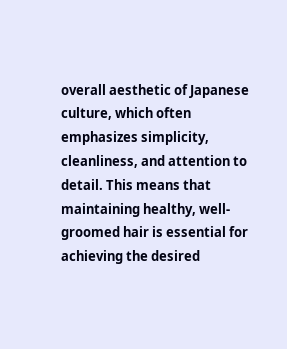overall aesthetic of Japanese culture, which often emphasizes simplicity, cleanliness, and attention to detail. This means that maintaining healthy, well-groomed hair is essential for achieving the desired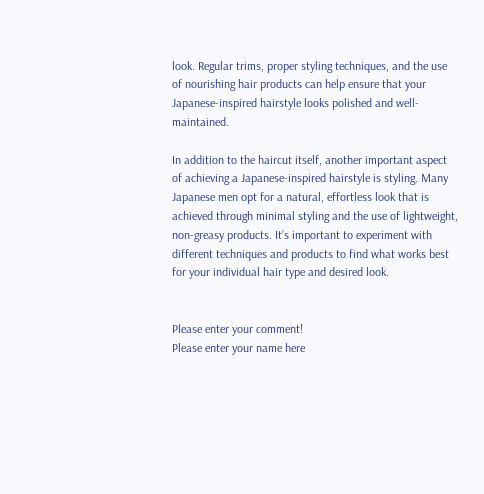look. Regular trims, proper styling techniques, and the use of nourishing hair products can help ensure that your Japanese-inspired hairstyle looks polished and well-maintained.

In addition to the haircut itself, another important aspect of achieving a Japanese-inspired hairstyle is styling. Many Japanese men opt for a natural, effortless look that is achieved through minimal styling and the use of lightweight, non-greasy products. It’s important to experiment with different techniques and products to find what works best for your individual hair type and desired look.


Please enter your comment!
Please enter your name here